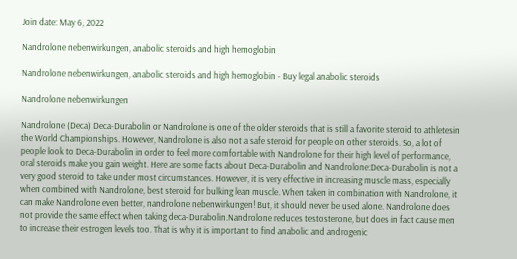Join date: May 6, 2022

Nandrolone nebenwirkungen, anabolic steroids and high hemoglobin

Nandrolone nebenwirkungen, anabolic steroids and high hemoglobin - Buy legal anabolic steroids

Nandrolone nebenwirkungen

Nandrolone (Deca) Deca-Durabolin or Nandrolone is one of the older steroids that is still a favorite steroid to athletesin the World Championships. However, Nandrolone is also not a safe steroid for people on other steroids. So, a lot of people look to Deca-Durabolin in order to feel more comfortable with Nandrolone for their high level of performance, oral steroids make you gain weight. Here are some facts about Deca-Durabolin and Nandrolone:Deca-Durabolin is not a very good steroid to take under most circumstances. However, it is very effective in increasing muscle mass, especially when combined with Nandrolone, best steroid for bulking lean muscle. When taken in combination with Nandrolone, it can make Nandrolone even better, nandrolone nebenwirkungen! But, it should never be used alone. Nandrolone does not provide the same effect when taking deca-Durabolin.Nandrolone reduces testosterone, but does in fact cause men to increase their estrogen levels too. That is why it is important to find anabolic and androgenic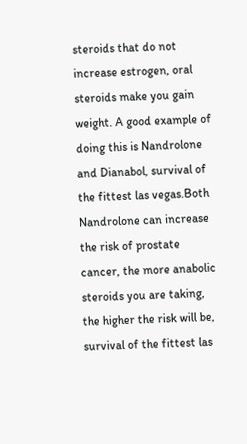steroids that do not increase estrogen, oral steroids make you gain weight. A good example of doing this is Nandrolone and Dianabol, survival of the fittest las vegas.Both Nandrolone can increase the risk of prostate cancer, the more anabolic steroids you are taking, the higher the risk will be, survival of the fittest las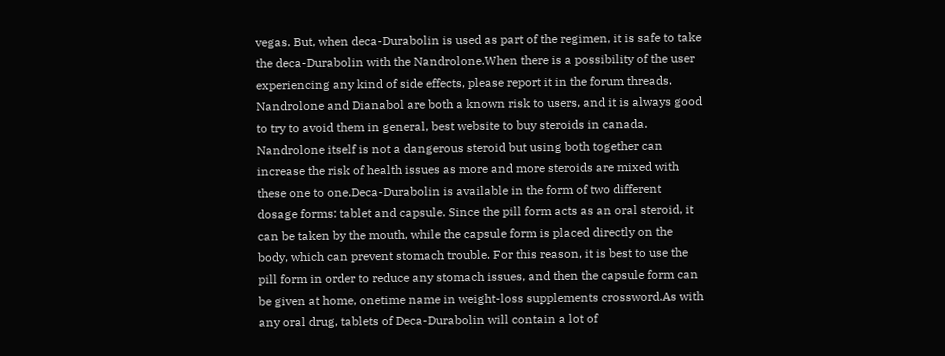vegas. But, when deca-Durabolin is used as part of the regimen, it is safe to take the deca-Durabolin with the Nandrolone.When there is a possibility of the user experiencing any kind of side effects, please report it in the forum threads. Nandrolone and Dianabol are both a known risk to users, and it is always good to try to avoid them in general, best website to buy steroids in canada. Nandrolone itself is not a dangerous steroid but using both together can increase the risk of health issues as more and more steroids are mixed with these one to one.Deca-Durabolin is available in the form of two different dosage forms: tablet and capsule. Since the pill form acts as an oral steroid, it can be taken by the mouth, while the capsule form is placed directly on the body, which can prevent stomach trouble. For this reason, it is best to use the pill form in order to reduce any stomach issues, and then the capsule form can be given at home, onetime name in weight-loss supplements crossword.As with any oral drug, tablets of Deca-Durabolin will contain a lot of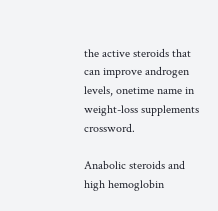the active steroids that can improve androgen levels, onetime name in weight-loss supplements crossword.

Anabolic steroids and high hemoglobin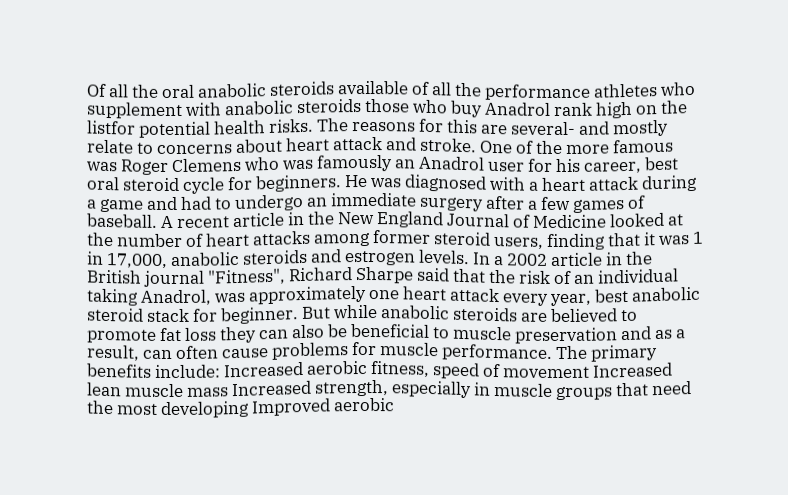Of all the oral anabolic steroids available of all the performance athletes who supplement with anabolic steroids those who buy Anadrol rank high on the listfor potential health risks. The reasons for this are several- and mostly relate to concerns about heart attack and stroke. One of the more famous was Roger Clemens who was famously an Anadrol user for his career, best oral steroid cycle for beginners. He was diagnosed with a heart attack during a game and had to undergo an immediate surgery after a few games of baseball. A recent article in the New England Journal of Medicine looked at the number of heart attacks among former steroid users, finding that it was 1 in 17,000, anabolic steroids and estrogen levels. In a 2002 article in the British journal "Fitness", Richard Sharpe said that the risk of an individual taking Anadrol, was approximately one heart attack every year, best anabolic steroid stack for beginner. But while anabolic steroids are believed to promote fat loss they can also be beneficial to muscle preservation and as a result, can often cause problems for muscle performance. The primary benefits include: Increased aerobic fitness, speed of movement Increased lean muscle mass Increased strength, especially in muscle groups that need the most developing Improved aerobic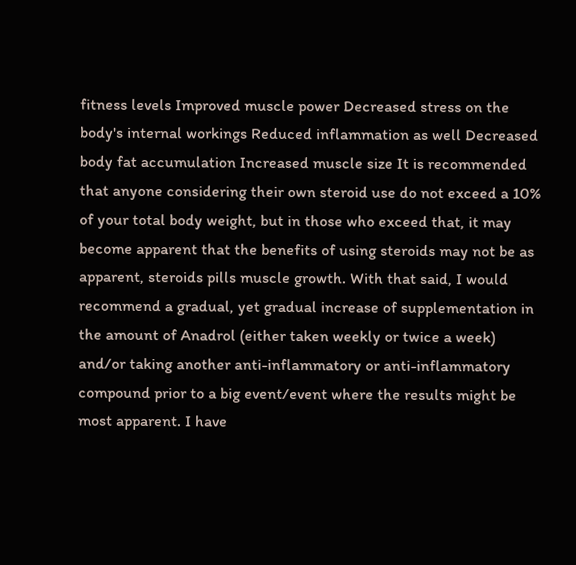fitness levels Improved muscle power Decreased stress on the body's internal workings Reduced inflammation as well Decreased body fat accumulation Increased muscle size It is recommended that anyone considering their own steroid use do not exceed a 10% of your total body weight, but in those who exceed that, it may become apparent that the benefits of using steroids may not be as apparent, steroids pills muscle growth. With that said, I would recommend a gradual, yet gradual increase of supplementation in the amount of Anadrol (either taken weekly or twice a week) and/or taking another anti-inflammatory or anti-inflammatory compound prior to a big event/event where the results might be most apparent. I have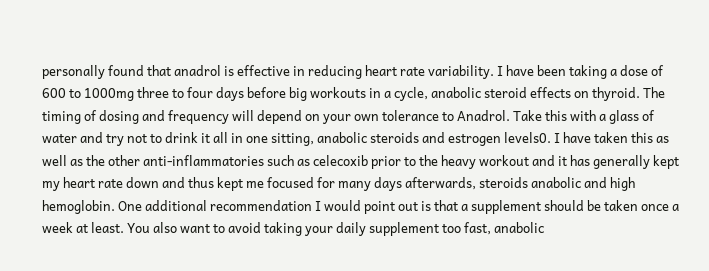personally found that anadrol is effective in reducing heart rate variability. I have been taking a dose of 600 to 1000mg three to four days before big workouts in a cycle, anabolic steroid effects on thyroid. The timing of dosing and frequency will depend on your own tolerance to Anadrol. Take this with a glass of water and try not to drink it all in one sitting, anabolic steroids and estrogen levels0. I have taken this as well as the other anti-inflammatories such as celecoxib prior to the heavy workout and it has generally kept my heart rate down and thus kept me focused for many days afterwards, steroids anabolic and high hemoglobin. One additional recommendation I would point out is that a supplement should be taken once a week at least. You also want to avoid taking your daily supplement too fast, anabolic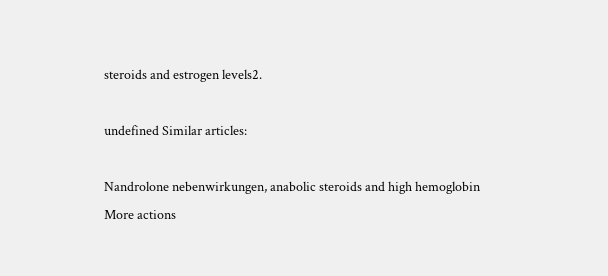steroids and estrogen levels2.

undefined Similar articles:

Nandrolone nebenwirkungen, anabolic steroids and high hemoglobin
More actions